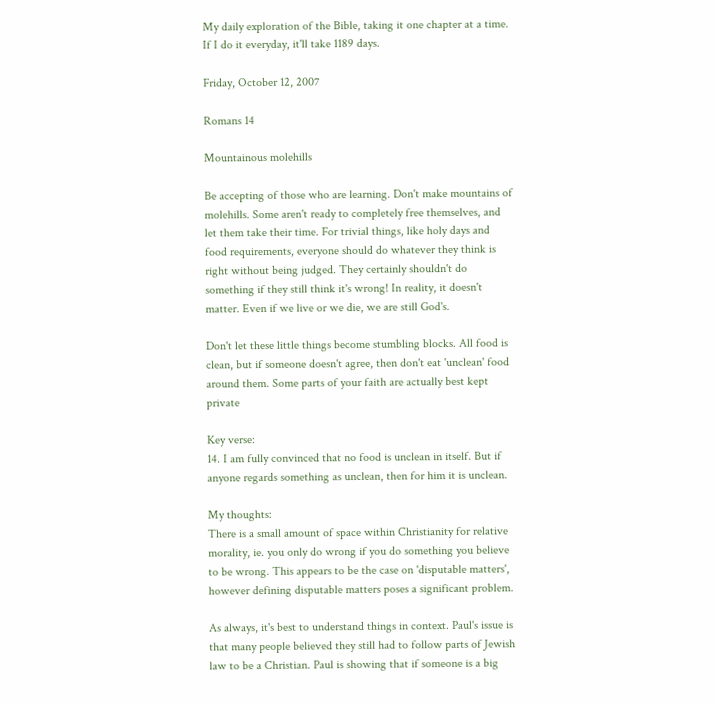My daily exploration of the Bible, taking it one chapter at a time. If I do it everyday, it'll take 1189 days.

Friday, October 12, 2007

Romans 14

Mountainous molehills

Be accepting of those who are learning. Don't make mountains of molehills. Some aren't ready to completely free themselves, and let them take their time. For trivial things, like holy days and food requirements, everyone should do whatever they think is right without being judged. They certainly shouldn't do something if they still think it's wrong! In reality, it doesn't matter. Even if we live or we die, we are still God's.

Don't let these little things become stumbling blocks. All food is clean, but if someone doesn't agree, then don't eat 'unclean' food around them. Some parts of your faith are actually best kept private

Key verse:
14. I am fully convinced that no food is unclean in itself. But if anyone regards something as unclean, then for him it is unclean.

My thoughts:
There is a small amount of space within Christianity for relative morality, ie. you only do wrong if you do something you believe to be wrong. This appears to be the case on 'disputable matters', however defining disputable matters poses a significant problem.

As always, it's best to understand things in context. Paul's issue is that many people believed they still had to follow parts of Jewish law to be a Christian. Paul is showing that if someone is a big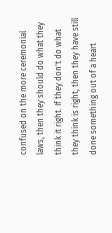confused on the more ceremonial laws, then they should do what they think it right. If they don't do what they think is right, then they have still done something out of a heart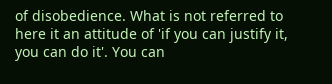of disobedience. What is not referred to here it an attitude of 'if you can justify it, you can do it'. You can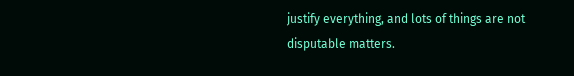justify everything, and lots of things are not disputable matters.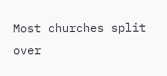Most churches split over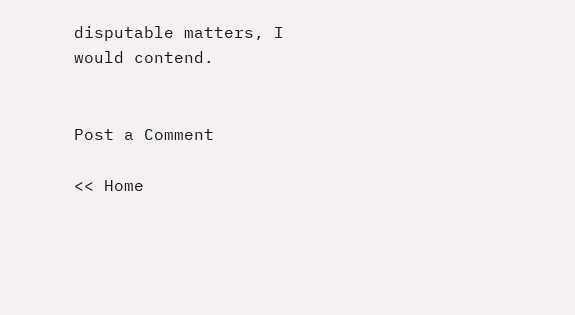disputable matters, I would contend.


Post a Comment

<< Home